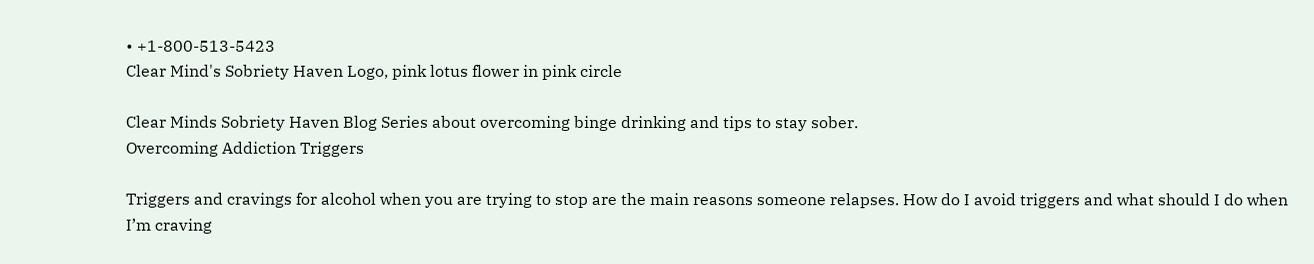• +1-800-513-5423
Clear Mind's Sobriety Haven Logo, pink lotus flower in pink circle

Clear Minds Sobriety Haven Blog Series about overcoming binge drinking and tips to stay sober.
Overcoming Addiction Triggers

Triggers and cravings for alcohol when you are trying to stop are the main reasons someone relapses. How do I avoid triggers and what should I do when I’m craving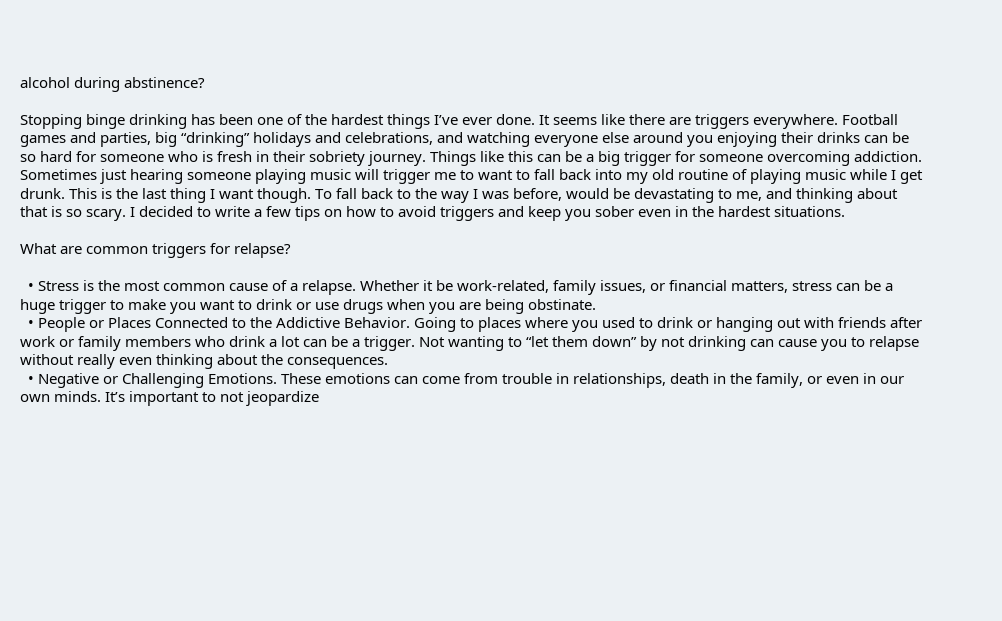alcohol during abstinence?

Stopping binge drinking has been one of the hardest things I’ve ever done. It seems like there are triggers everywhere. Football games and parties, big “drinking” holidays and celebrations, and watching everyone else around you enjoying their drinks can be so hard for someone who is fresh in their sobriety journey. Things like this can be a big trigger for someone overcoming addiction. Sometimes just hearing someone playing music will trigger me to want to fall back into my old routine of playing music while I get drunk. This is the last thing I want though. To fall back to the way I was before, would be devastating to me, and thinking about that is so scary. I decided to write a few tips on how to avoid triggers and keep you sober even in the hardest situations.

What are common triggers for relapse?

  • Stress is the most common cause of a relapse. Whether it be work-related, family issues, or financial matters, stress can be a huge trigger to make you want to drink or use drugs when you are being obstinate.
  • People or Places Connected to the Addictive Behavior. Going to places where you used to drink or hanging out with friends after work or family members who drink a lot can be a trigger. Not wanting to “let them down” by not drinking can cause you to relapse without really even thinking about the consequences.
  • Negative or Challenging Emotions. These emotions can come from trouble in relationships, death in the family, or even in our own minds. It’s important to not jeopardize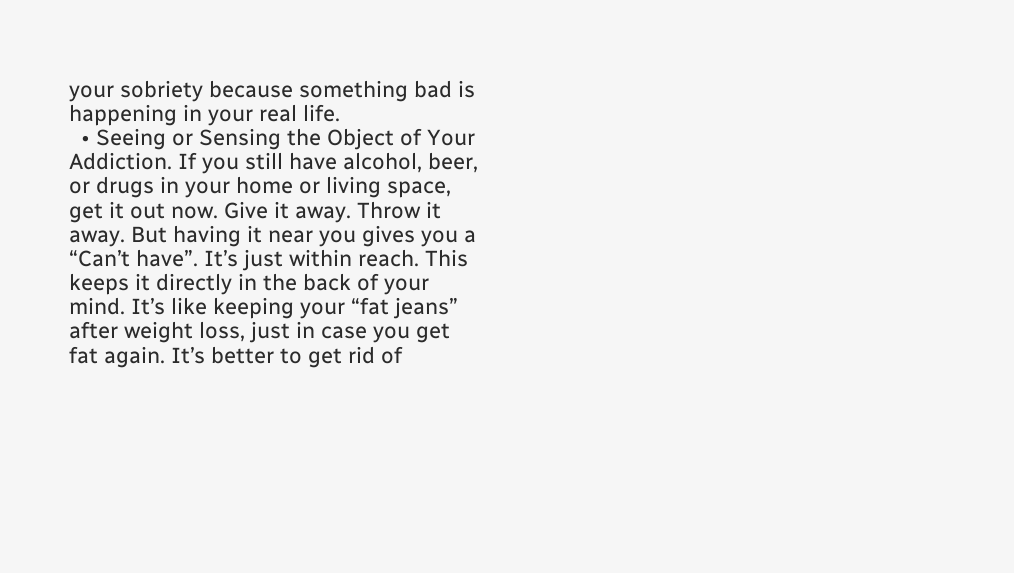your sobriety because something bad is happening in your real life.
  • Seeing or Sensing the Object of Your Addiction. If you still have alcohol, beer, or drugs in your home or living space, get it out now. Give it away. Throw it away. But having it near you gives you a “Can’t have”. It’s just within reach. This keeps it directly in the back of your mind. It’s like keeping your “fat jeans” after weight loss, just in case you get fat again. It’s better to get rid of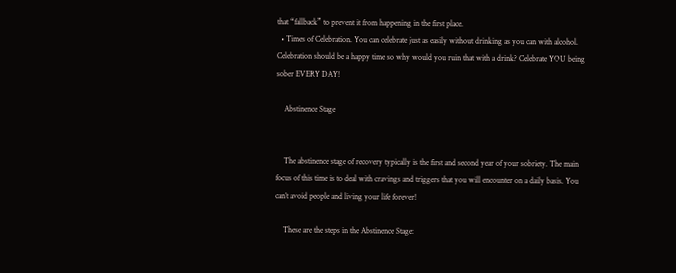that “fallback” to prevent it from happening in the first place.
  • Times of Celebration. You can celebrate just as easily without drinking as you can with alcohol. Celebration should be a happy time so why would you ruin that with a drink? Celebrate YOU being sober EVERY DAY!

    Abstinence Stage


    The abstinence stage of recovery typically is the first and second year of your sobriety. The main focus of this time is to deal with cravings and triggers that you will encounter on a daily basis. You can’t avoid people and living your life forever!

    These are the steps in the Abstinence Stage: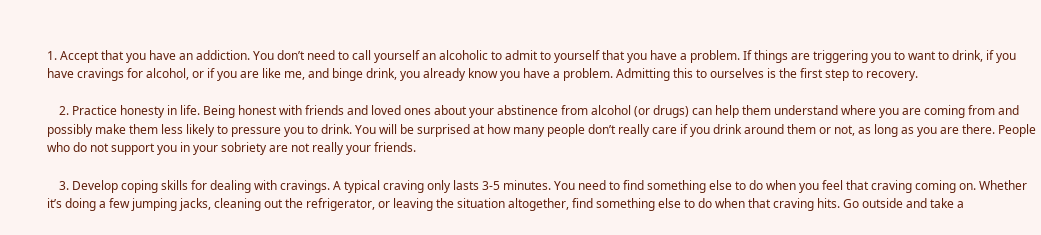1. Accept that you have an addiction. You don’t need to call yourself an alcoholic to admit to yourself that you have a problem. If things are triggering you to want to drink, if you have cravings for alcohol, or if you are like me, and binge drink, you already know you have a problem. Admitting this to ourselves is the first step to recovery.

    2. Practice honesty in life. Being honest with friends and loved ones about your abstinence from alcohol (or drugs) can help them understand where you are coming from and possibly make them less likely to pressure you to drink. You will be surprised at how many people don’t really care if you drink around them or not, as long as you are there. People who do not support you in your sobriety are not really your friends.

    3. Develop coping skills for dealing with cravings. A typical craving only lasts 3-5 minutes. You need to find something else to do when you feel that craving coming on. Whether it’s doing a few jumping jacks, cleaning out the refrigerator, or leaving the situation altogether, find something else to do when that craving hits. Go outside and take a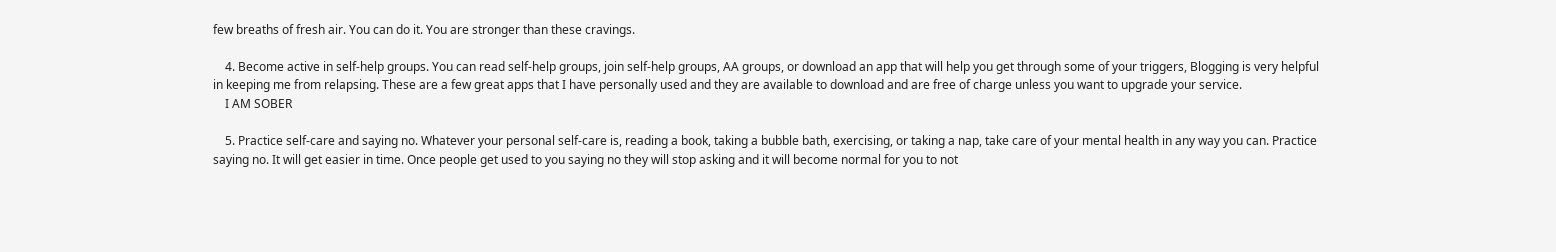few breaths of fresh air. You can do it. You are stronger than these cravings.

    4. Become active in self-help groups. You can read self-help groups, join self-help groups, AA groups, or download an app that will help you get through some of your triggers, Blogging is very helpful in keeping me from relapsing. These are a few great apps that I have personally used and they are available to download and are free of charge unless you want to upgrade your service.
    I AM SOBER

    5. Practice self-care and saying no. Whatever your personal self-care is, reading a book, taking a bubble bath, exercising, or taking a nap, take care of your mental health in any way you can. Practice saying no. It will get easier in time. Once people get used to you saying no they will stop asking and it will become normal for you to not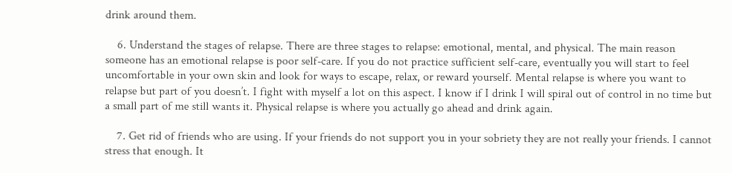drink around them.

    6. Understand the stages of relapse. There are three stages to relapse: emotional, mental, and physical. The main reason someone has an emotional relapse is poor self-care. If you do not practice sufficient self-care, eventually you will start to feel uncomfortable in your own skin and look for ways to escape, relax, or reward yourself. Mental relapse is where you want to relapse but part of you doesn’t. I fight with myself a lot on this aspect. I know if I drink I will spiral out of control in no time but a small part of me still wants it. Physical relapse is where you actually go ahead and drink again.

    7. Get rid of friends who are using. If your friends do not support you in your sobriety they are not really your friends. I cannot stress that enough. It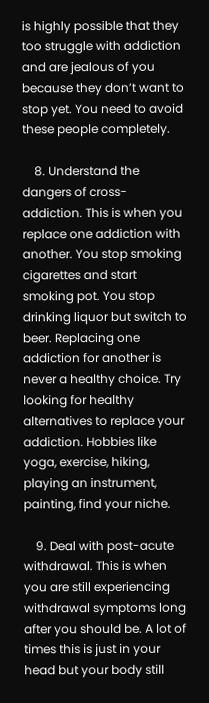is highly possible that they too struggle with addiction and are jealous of you because they don’t want to stop yet. You need to avoid these people completely.

    8. Understand the dangers of cross-addiction. This is when you replace one addiction with another. You stop smoking cigarettes and start smoking pot. You stop drinking liquor but switch to beer. Replacing one addiction for another is never a healthy choice. Try looking for healthy alternatives to replace your addiction. Hobbies like yoga, exercise, hiking, playing an instrument, painting, find your niche.

    9. Deal with post-acute withdrawal. This is when you are still experiencing withdrawal symptoms long after you should be. A lot of times this is just in your head but your body still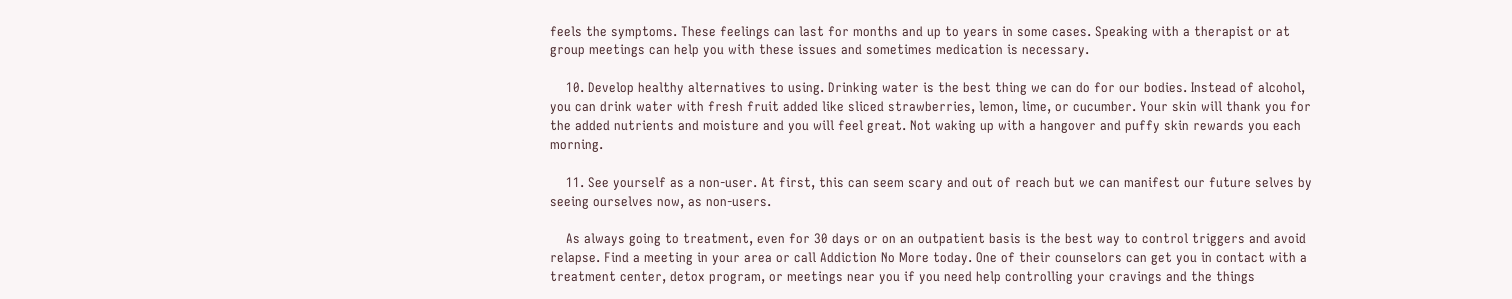feels the symptoms. These feelings can last for months and up to years in some cases. Speaking with a therapist or at group meetings can help you with these issues and sometimes medication is necessary.

    10. Develop healthy alternatives to using. Drinking water is the best thing we can do for our bodies. Instead of alcohol, you can drink water with fresh fruit added like sliced strawberries, lemon, lime, or cucumber. Your skin will thank you for the added nutrients and moisture and you will feel great. Not waking up with a hangover and puffy skin rewards you each morning.

    11. See yourself as a non-user. At first, this can seem scary and out of reach but we can manifest our future selves by seeing ourselves now, as non-users.

    As always going to treatment, even for 30 days or on an outpatient basis is the best way to control triggers and avoid relapse. Find a meeting in your area or call Addiction No More today. One of their counselors can get you in contact with a treatment center, detox program, or meetings near you if you need help controlling your cravings and the things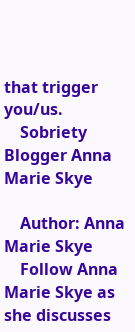that trigger you/us.
    Sobriety Blogger Anna Marie Skye

    Author: Anna Marie Skye
    Follow Anna Marie Skye as she discusses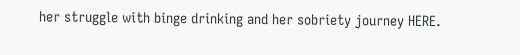her struggle with binge drinking and her sobriety journey HERE.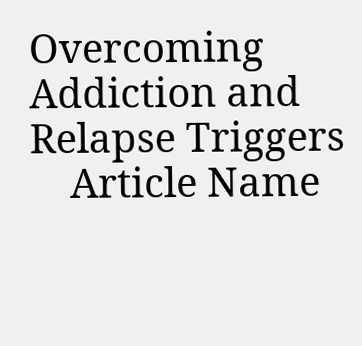Overcoming Addiction and Relapse Triggers
    Article Name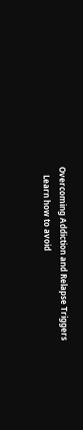Overcoming Addiction and Relapse Triggers
    Learn how to avoid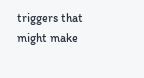triggers that might make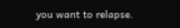you want to relapse.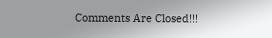Comments Are Closed!!!